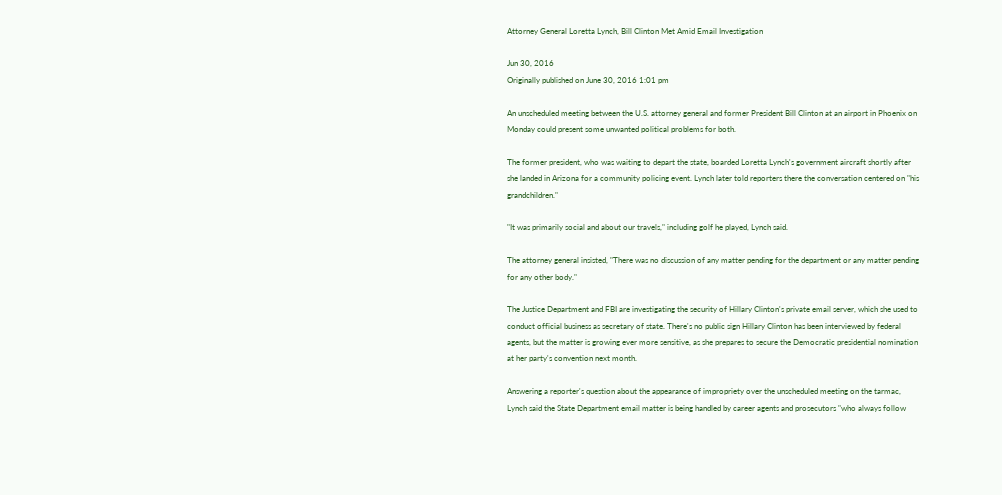Attorney General Loretta Lynch, Bill Clinton Met Amid Email Investigation

Jun 30, 2016
Originally published on June 30, 2016 1:01 pm

An unscheduled meeting between the U.S. attorney general and former President Bill Clinton at an airport in Phoenix on Monday could present some unwanted political problems for both.

The former president, who was waiting to depart the state, boarded Loretta Lynch's government aircraft shortly after she landed in Arizona for a community policing event. Lynch later told reporters there the conversation centered on "his grandchildren."

"It was primarily social and about our travels," including golf he played, Lynch said.

The attorney general insisted, "There was no discussion of any matter pending for the department or any matter pending for any other body."

The Justice Department and FBI are investigating the security of Hillary Clinton's private email server, which she used to conduct official business as secretary of state. There's no public sign Hillary Clinton has been interviewed by federal agents, but the matter is growing ever more sensitive, as she prepares to secure the Democratic presidential nomination at her party's convention next month.

Answering a reporter's question about the appearance of impropriety over the unscheduled meeting on the tarmac, Lynch said the State Department email matter is being handled by career agents and prosecutors "who always follow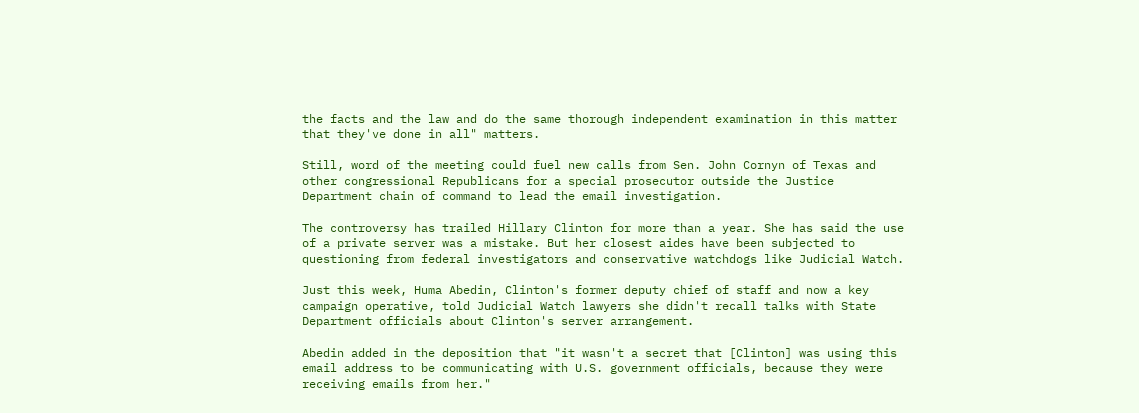the facts and the law and do the same thorough independent examination in this matter that they've done in all" matters.

Still, word of the meeting could fuel new calls from Sen. John Cornyn of Texas and other congressional Republicans for a special prosecutor outside the Justice Department chain of command to lead the email investigation.

The controversy has trailed Hillary Clinton for more than a year. She has said the use of a private server was a mistake. But her closest aides have been subjected to questioning from federal investigators and conservative watchdogs like Judicial Watch.

Just this week, Huma Abedin, Clinton's former deputy chief of staff and now a key campaign operative, told Judicial Watch lawyers she didn't recall talks with State Department officials about Clinton's server arrangement.

Abedin added in the deposition that "it wasn't a secret that [Clinton] was using this email address to be communicating with U.S. government officials, because they were receiving emails from her."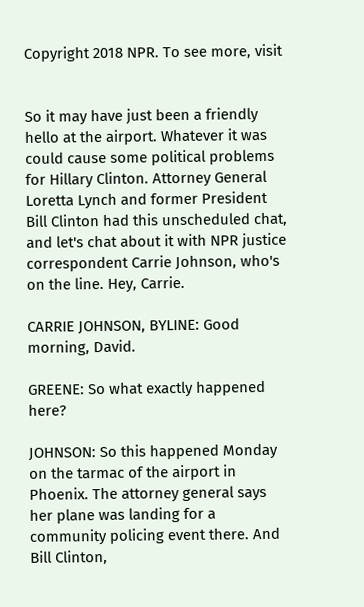Copyright 2018 NPR. To see more, visit


So it may have just been a friendly hello at the airport. Whatever it was could cause some political problems for Hillary Clinton. Attorney General Loretta Lynch and former President Bill Clinton had this unscheduled chat, and let's chat about it with NPR justice correspondent Carrie Johnson, who's on the line. Hey, Carrie.

CARRIE JOHNSON, BYLINE: Good morning, David.

GREENE: So what exactly happened here?

JOHNSON: So this happened Monday on the tarmac of the airport in Phoenix. The attorney general says her plane was landing for a community policing event there. And Bill Clinton,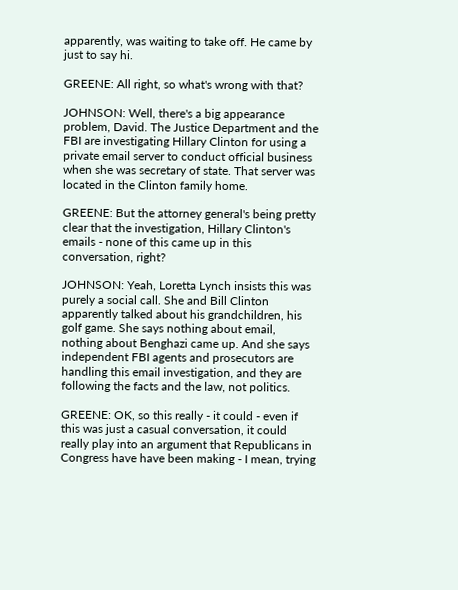apparently, was waiting to take off. He came by just to say hi.

GREENE: All right, so what's wrong with that?

JOHNSON: Well, there's a big appearance problem, David. The Justice Department and the FBI are investigating Hillary Clinton for using a private email server to conduct official business when she was secretary of state. That server was located in the Clinton family home.

GREENE: But the attorney general's being pretty clear that the investigation, Hillary Clinton's emails - none of this came up in this conversation, right?

JOHNSON: Yeah, Loretta Lynch insists this was purely a social call. She and Bill Clinton apparently talked about his grandchildren, his golf game. She says nothing about email, nothing about Benghazi came up. And she says independent FBI agents and prosecutors are handling this email investigation, and they are following the facts and the law, not politics.

GREENE: OK, so this really - it could - even if this was just a casual conversation, it could really play into an argument that Republicans in Congress have have been making - I mean, trying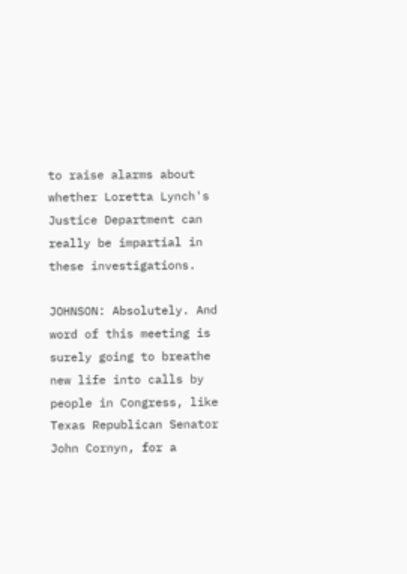to raise alarms about whether Loretta Lynch's Justice Department can really be impartial in these investigations.

JOHNSON: Absolutely. And word of this meeting is surely going to breathe new life into calls by people in Congress, like Texas Republican Senator John Cornyn, for a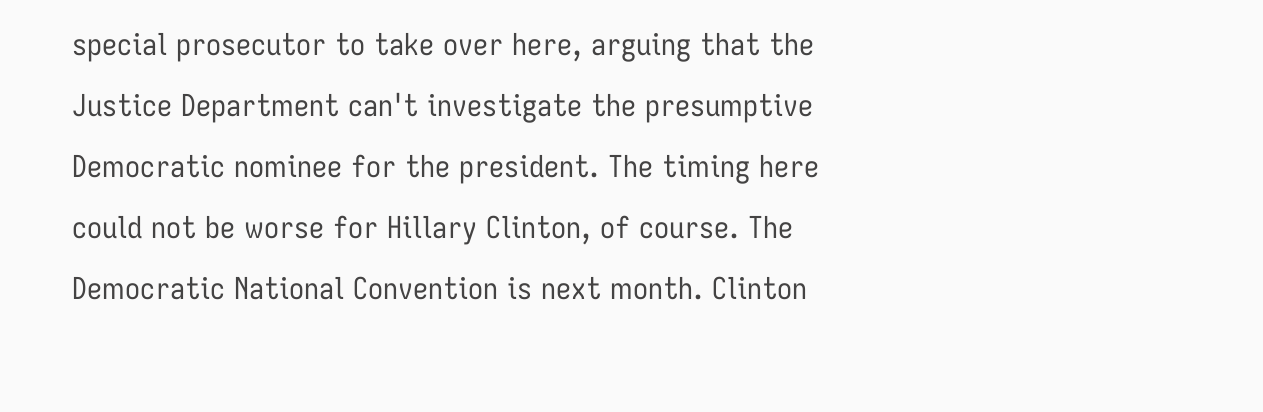special prosecutor to take over here, arguing that the Justice Department can't investigate the presumptive Democratic nominee for the president. The timing here could not be worse for Hillary Clinton, of course. The Democratic National Convention is next month. Clinton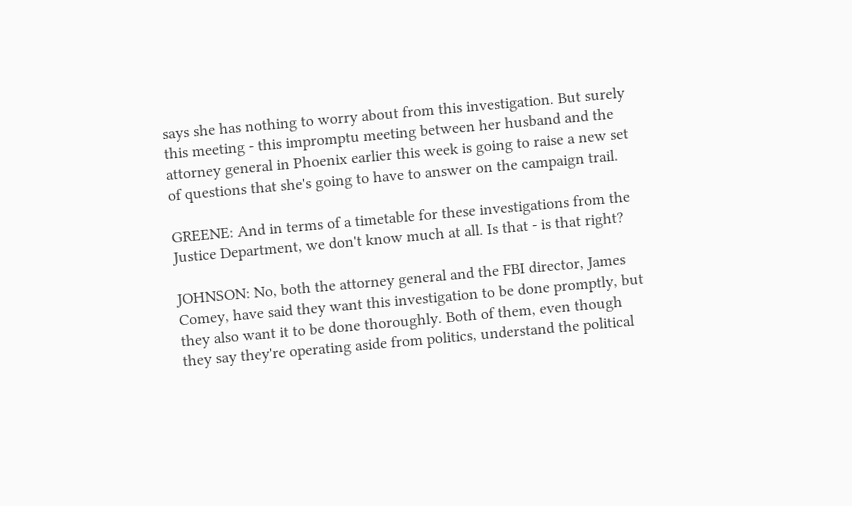says she has nothing to worry about from this investigation. But surely this meeting - this impromptu meeting between her husband and the attorney general in Phoenix earlier this week is going to raise a new set of questions that she's going to have to answer on the campaign trail.

GREENE: And in terms of a timetable for these investigations from the Justice Department, we don't know much at all. Is that - is that right?

JOHNSON: No, both the attorney general and the FBI director, James Comey, have said they want this investigation to be done promptly, but they also want it to be done thoroughly. Both of them, even though they say they're operating aside from politics, understand the political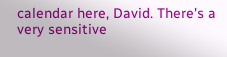calendar here, David. There's a very sensitive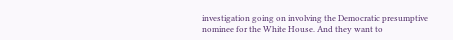investigation going on involving the Democratic presumptive nominee for the White House. And they want to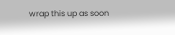wrap this up as soon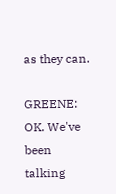as they can.

GREENE: OK. We've been talking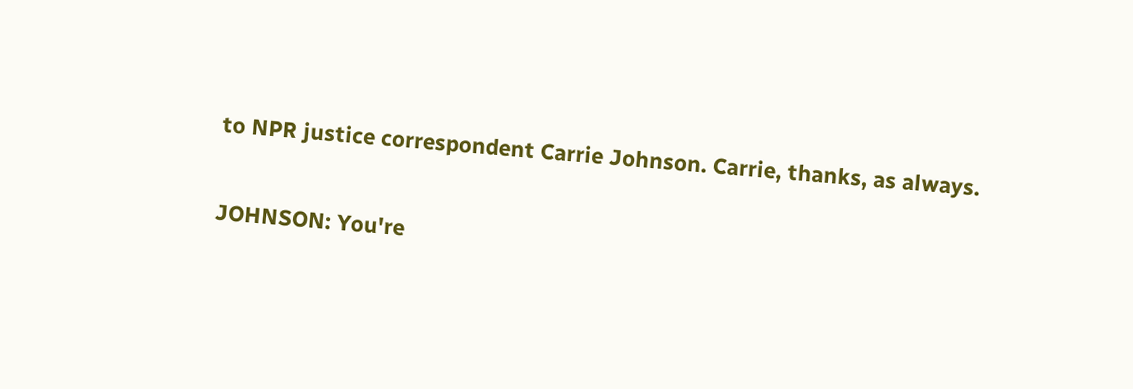to NPR justice correspondent Carrie Johnson. Carrie, thanks, as always.

JOHNSON: You're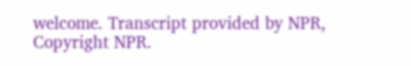welcome. Transcript provided by NPR, Copyright NPR.